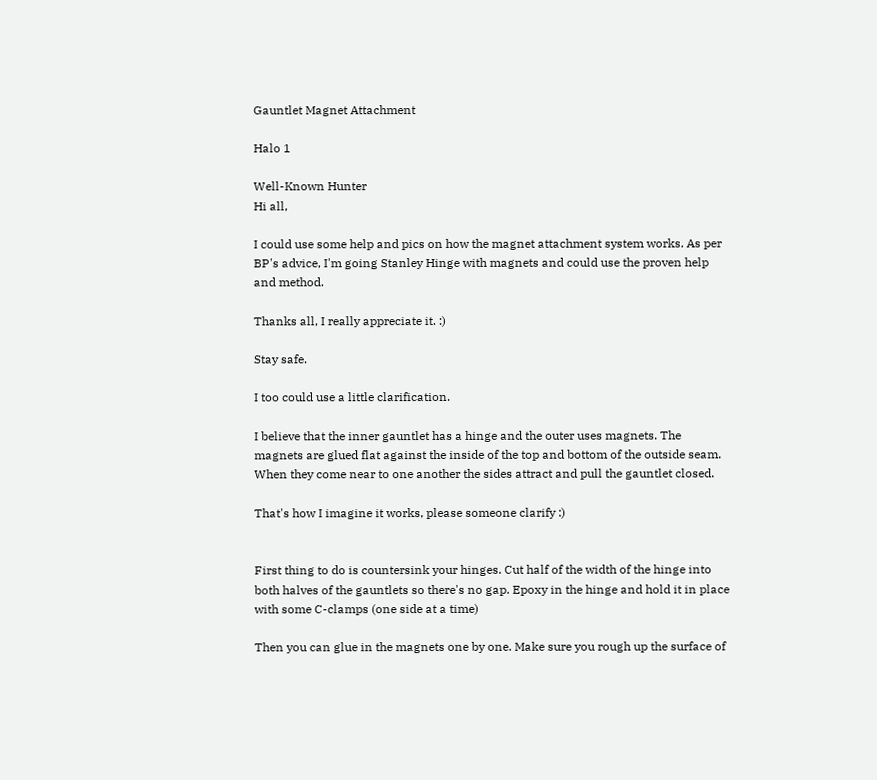Gauntlet Magnet Attachment

Halo 1

Well-Known Hunter
Hi all,

I could use some help and pics on how the magnet attachment system works. As per BP's advice, I'm going Stanley Hinge with magnets and could use the proven help and method.

Thanks all, I really appreciate it. :)

Stay safe.

I too could use a little clarification.

I believe that the inner gauntlet has a hinge and the outer uses magnets. The magnets are glued flat against the inside of the top and bottom of the outside seam. When they come near to one another the sides attract and pull the gauntlet closed.

That's how I imagine it works, please someone clarify :)


First thing to do is countersink your hinges. Cut half of the width of the hinge into both halves of the gauntlets so there's no gap. Epoxy in the hinge and hold it in place with some C-clamps (one side at a time)

Then you can glue in the magnets one by one. Make sure you rough up the surface of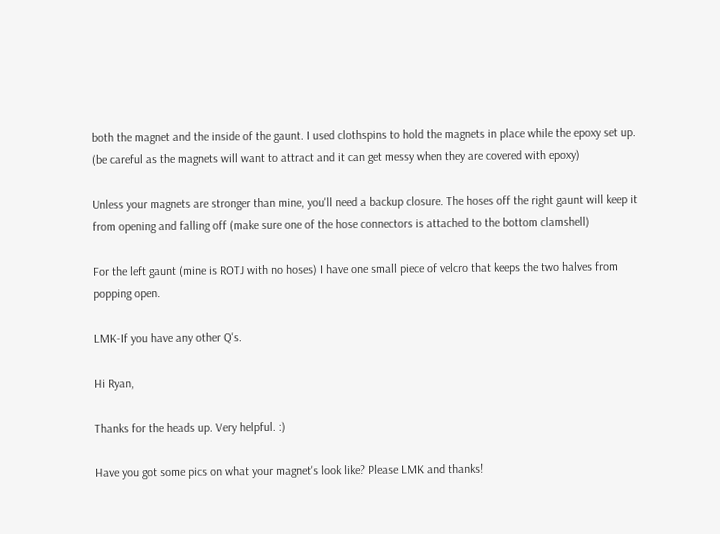both the magnet and the inside of the gaunt. I used clothspins to hold the magnets in place while the epoxy set up. (be careful as the magnets will want to attract and it can get messy when they are covered with epoxy)

Unless your magnets are stronger than mine, you'll need a backup closure. The hoses off the right gaunt will keep it from opening and falling off (make sure one of the hose connectors is attached to the bottom clamshell)

For the left gaunt (mine is ROTJ with no hoses) I have one small piece of velcro that keeps the two halves from popping open.

LMK-If you have any other Q's.

Hi Ryan,

Thanks for the heads up. Very helpful. :)

Have you got some pics on what your magnet's look like? Please LMK and thanks!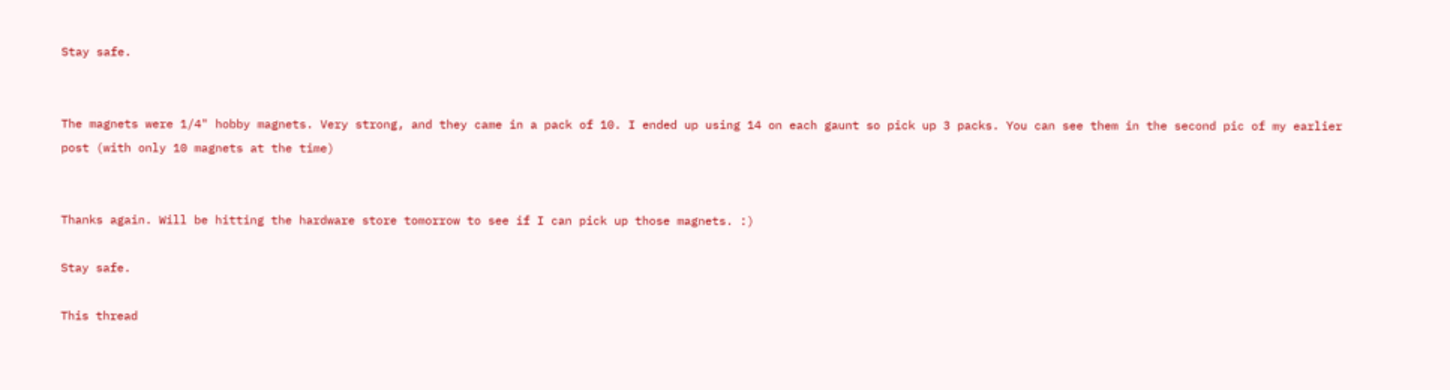Stay safe.


The magnets were 1/4" hobby magnets. Very strong, and they came in a pack of 10. I ended up using 14 on each gaunt so pick up 3 packs. You can see them in the second pic of my earlier post (with only 10 magnets at the time)


Thanks again. Will be hitting the hardware store tomorrow to see if I can pick up those magnets. :)

Stay safe.

This thread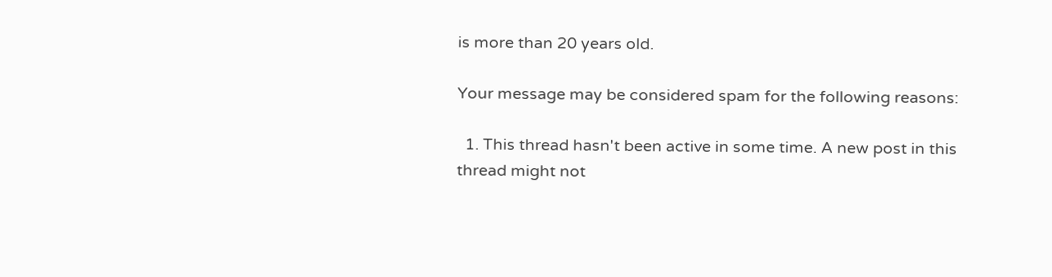is more than 20 years old.

Your message may be considered spam for the following reasons:

  1. This thread hasn't been active in some time. A new post in this thread might not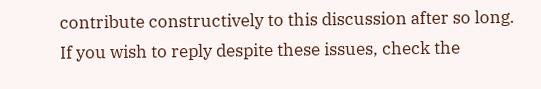contribute constructively to this discussion after so long.
If you wish to reply despite these issues, check the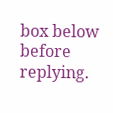box below before replying.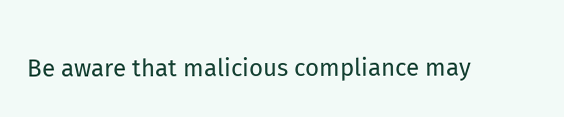Be aware that malicious compliance may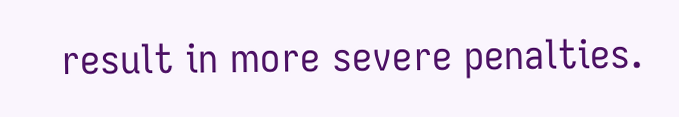result in more severe penalties.